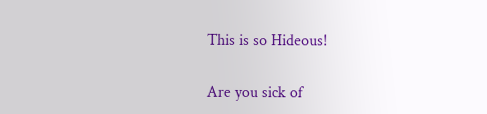This is so Hideous!

Are you sick of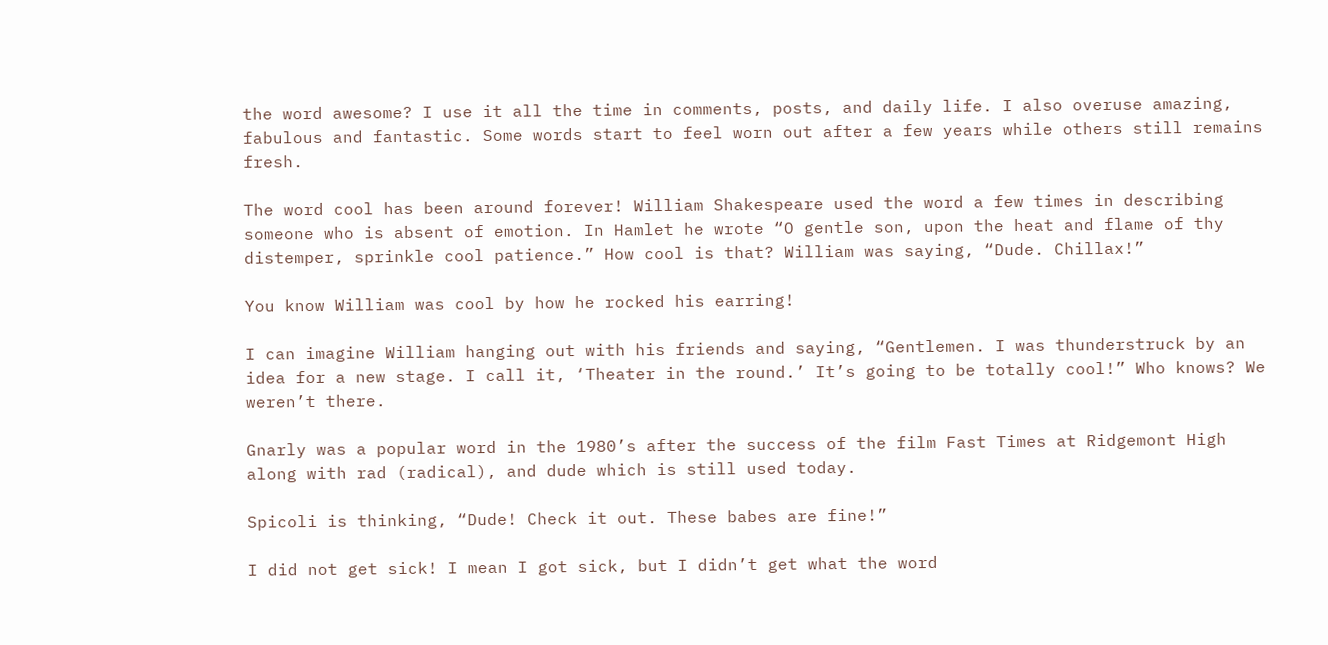the word awesome? I use it all the time in comments, posts, and daily life. I also overuse amazing, fabulous and fantastic. Some words start to feel worn out after a few years while others still remains fresh.

The word cool has been around forever! William Shakespeare used the word a few times in describing someone who is absent of emotion. In Hamlet he wrote “O gentle son, upon the heat and flame of thy distemper, sprinkle cool patience.” How cool is that? William was saying, “Dude. Chillax!”

You know William was cool by how he rocked his earring!

I can imagine William hanging out with his friends and saying, “Gentlemen. I was thunderstruck by an idea for a new stage. I call it, ‘Theater in the round.’ It’s going to be totally cool!” Who knows? We weren’t there.

Gnarly was a popular word in the 1980’s after the success of the film Fast Times at Ridgemont High along with rad (radical), and dude which is still used today.

Spicoli is thinking, “Dude! Check it out. These babes are fine!”

I did not get sick! I mean I got sick, but I didn’t get what the word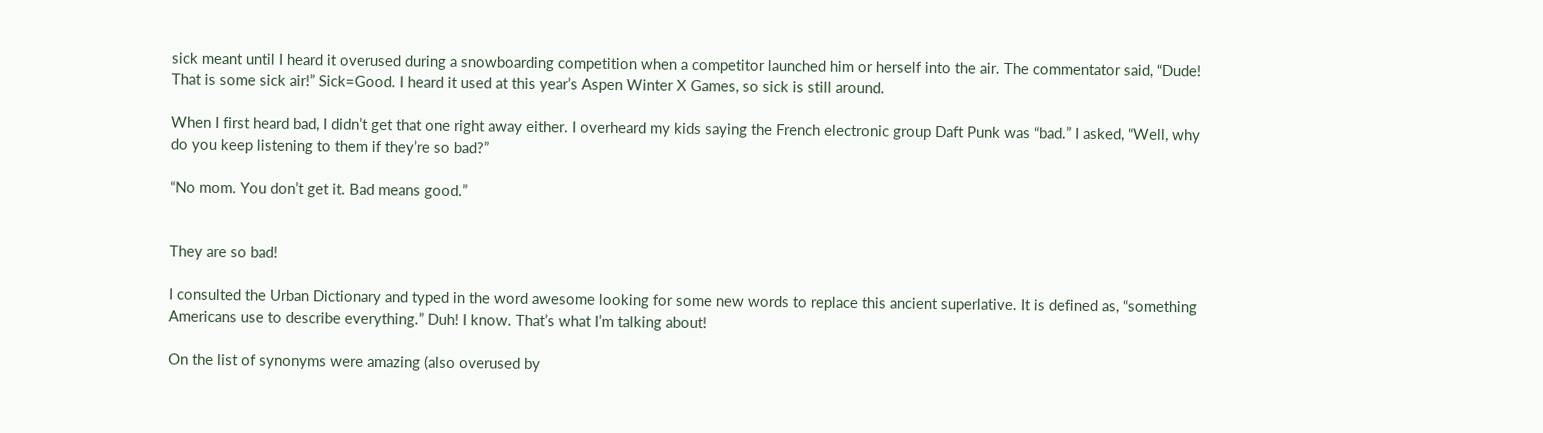sick meant until I heard it overused during a snowboarding competition when a competitor launched him or herself into the air. The commentator said, “Dude! That is some sick air!” Sick=Good. I heard it used at this year’s Aspen Winter X Games, so sick is still around.

When I first heard bad, I didn’t get that one right away either. I overheard my kids saying the French electronic group Daft Punk was “bad.” I asked, “Well, why do you keep listening to them if they’re so bad?”

“No mom. You don’t get it. Bad means good.”


They are so bad!

I consulted the Urban Dictionary and typed in the word awesome looking for some new words to replace this ancient superlative. It is defined as, “something Americans use to describe everything.” Duh! I know. That’s what I’m talking about!

On the list of synonyms were amazing (also overused by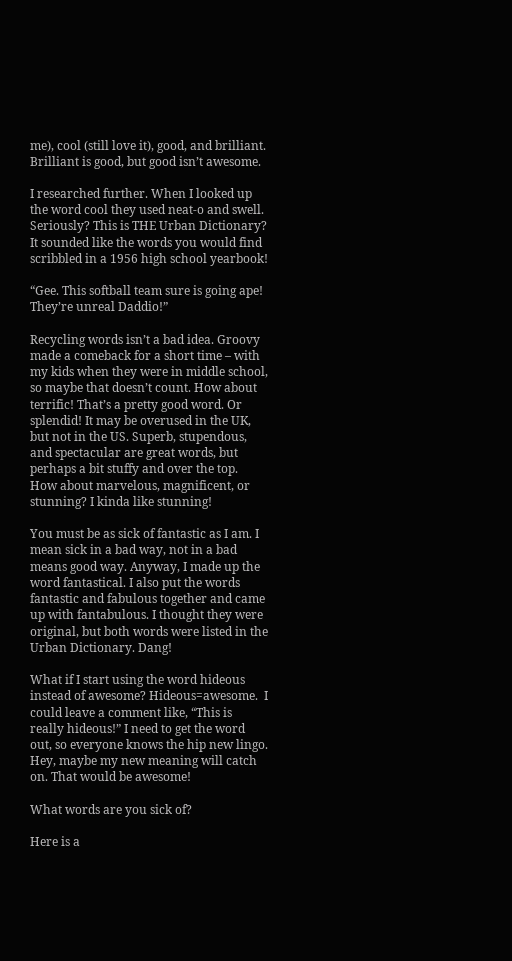me), cool (still love it), good, and brilliant. Brilliant is good, but good isn’t awesome.

I researched further. When I looked up the word cool they used neat-o and swell. Seriously? This is THE Urban Dictionary? It sounded like the words you would find scribbled in a 1956 high school yearbook!

“Gee. This softball team sure is going ape! They’re unreal Daddio!”

Recycling words isn’t a bad idea. Groovy made a comeback for a short time – with my kids when they were in middle school, so maybe that doesn’t count. How about terrific! That’s a pretty good word. Or splendid! It may be overused in the UK, but not in the US. Superb, stupendous, and spectacular are great words, but perhaps a bit stuffy and over the top.  How about marvelous, magnificent, or stunning? I kinda like stunning!

You must be as sick of fantastic as I am. I mean sick in a bad way, not in a bad means good way. Anyway, I made up the word fantastical. I also put the words fantastic and fabulous together and came up with fantabulous. I thought they were original, but both words were listed in the Urban Dictionary. Dang!

What if I start using the word hideous instead of awesome? Hideous=awesome.  I could leave a comment like, “This is really hideous!” I need to get the word out, so everyone knows the hip new lingo. Hey, maybe my new meaning will catch on. That would be awesome!

What words are you sick of?

Here is a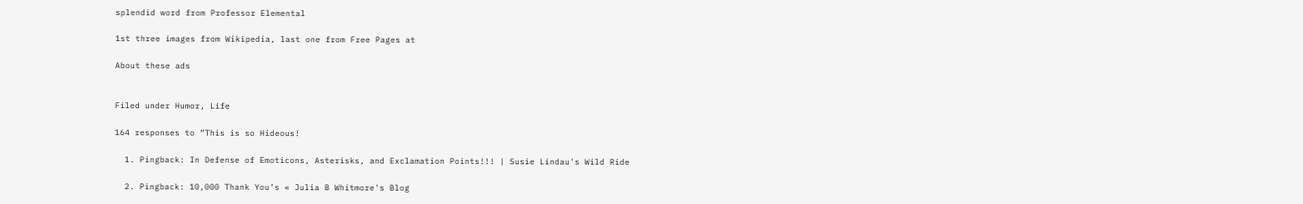splendid word from Professor Elemental

1st three images from Wikipedia, last one from Free Pages at

About these ads


Filed under Humor, Life

164 responses to “This is so Hideous!

  1. Pingback: In Defense of Emoticons, Asterisks, and Exclamation Points!!! | Susie Lindau's Wild Ride

  2. Pingback: 10,000 Thank You’s « Julia B Whitmore's Blog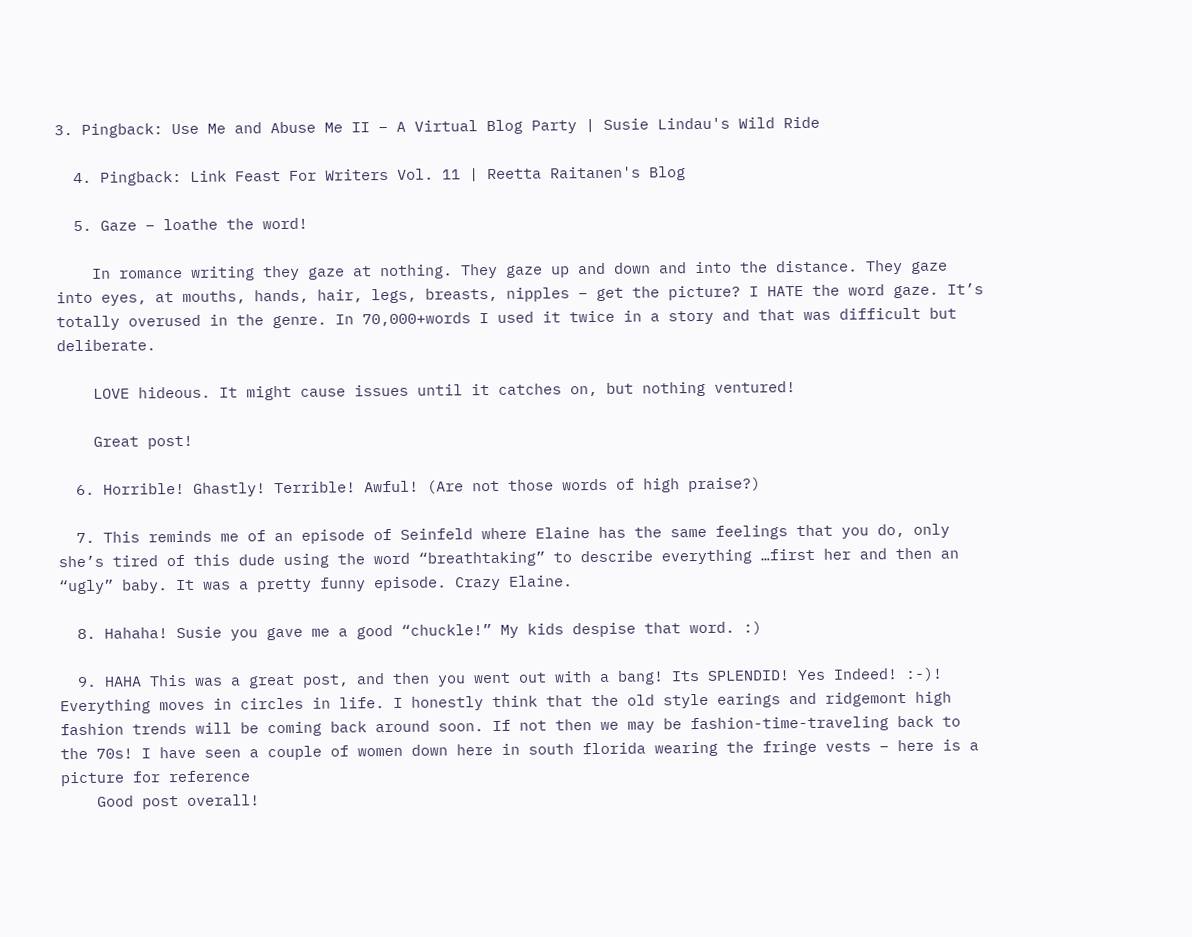3. Pingback: Use Me and Abuse Me II – A Virtual Blog Party | Susie Lindau's Wild Ride

  4. Pingback: Link Feast For Writers Vol. 11 | Reetta Raitanen's Blog

  5. Gaze – loathe the word!

    In romance writing they gaze at nothing. They gaze up and down and into the distance. They gaze into eyes, at mouths, hands, hair, legs, breasts, nipples – get the picture? I HATE the word gaze. It’s totally overused in the genre. In 70,000+words I used it twice in a story and that was difficult but deliberate.

    LOVE hideous. It might cause issues until it catches on, but nothing ventured!

    Great post!

  6. Horrible! Ghastly! Terrible! Awful! (Are not those words of high praise?)

  7. This reminds me of an episode of Seinfeld where Elaine has the same feelings that you do, only she’s tired of this dude using the word “breathtaking” to describe everything …first her and then an “ugly” baby. It was a pretty funny episode. Crazy Elaine.

  8. Hahaha! Susie you gave me a good “chuckle!” My kids despise that word. :)

  9. HAHA This was a great post, and then you went out with a bang! Its SPLENDID! Yes Indeed! :-)! Everything moves in circles in life. I honestly think that the old style earings and ridgemont high fashion trends will be coming back around soon. If not then we may be fashion-time-traveling back to the 70s! I have seen a couple of women down here in south florida wearing the fringe vests – here is a picture for reference
    Good post overall!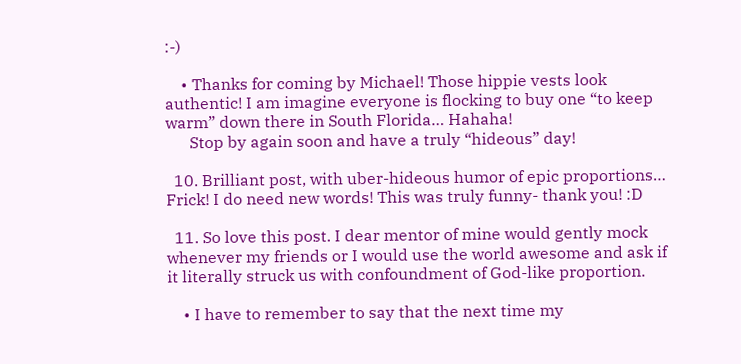:-)

    • Thanks for coming by Michael! Those hippie vests look authentic! I am imagine everyone is flocking to buy one “to keep warm” down there in South Florida… Hahaha!
      Stop by again soon and have a truly “hideous” day!

  10. Brilliant post, with uber-hideous humor of epic proportions… Frick! I do need new words! This was truly funny- thank you! :D

  11. So love this post. I dear mentor of mine would gently mock whenever my friends or I would use the world awesome and ask if it literally struck us with confoundment of God-like proportion.

    • I have to remember to say that the next time my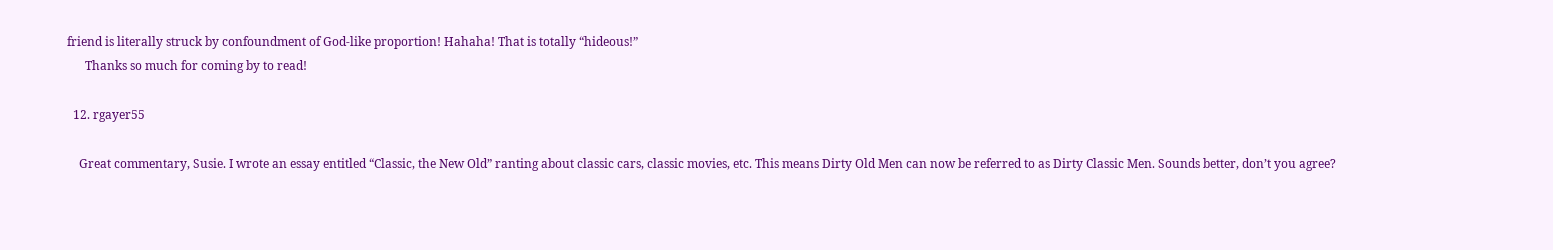friend is literally struck by confoundment of God-like proportion! Hahaha! That is totally “hideous!”
      Thanks so much for coming by to read!

  12. rgayer55

    Great commentary, Susie. I wrote an essay entitled “Classic, the New Old” ranting about classic cars, classic movies, etc. This means Dirty Old Men can now be referred to as Dirty Classic Men. Sounds better, don’t you agree?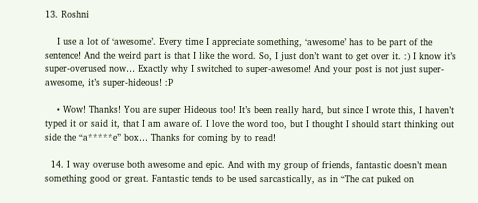13. Roshni

    I use a lot of ‘awesome’. Every time I appreciate something, ‘awesome’ has to be part of the sentence! And the weird part is that I like the word. So, I just don’t want to get over it. :) I know it’s super-overused now… Exactly why I switched to super-awesome! And your post is not just super-awesome, it’s super-hideous! :P

    • Wow! Thanks! You are super Hideous too! It’s been really hard, but since I wrote this, I haven’t typed it or said it, that I am aware of. I love the word too, but I thought I should start thinking out side the “a*****e” box… Thanks for coming by to read!

  14. I way overuse both awesome and epic. And with my group of friends, fantastic doesn’t mean something good or great. Fantastic tends to be used sarcastically, as in “The cat puked on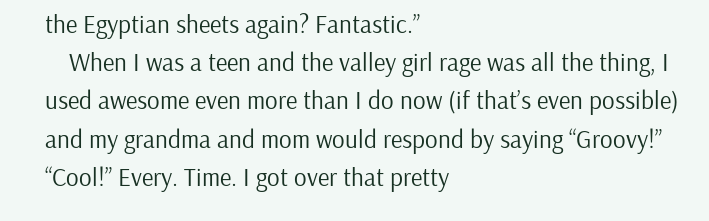the Egyptian sheets again? Fantastic.”
    When I was a teen and the valley girl rage was all the thing, I used awesome even more than I do now (if that’s even possible) and my grandma and mom would respond by saying “Groovy!” “Cool!” Every. Time. I got over that pretty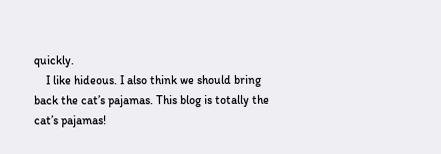quickly.
    I like hideous. I also think we should bring back the cat’s pajamas. This blog is totally the cat’s pajamas!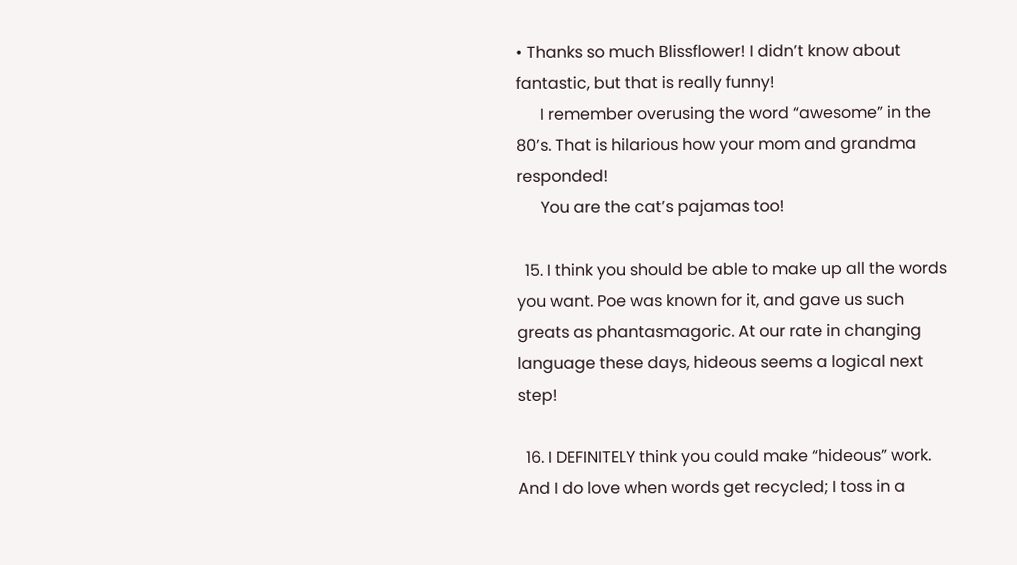• Thanks so much Blissflower! I didn’t know about fantastic, but that is really funny!
      I remember overusing the word “awesome” in the 80’s. That is hilarious how your mom and grandma responded!
      You are the cat’s pajamas too!

  15. I think you should be able to make up all the words you want. Poe was known for it, and gave us such greats as phantasmagoric. At our rate in changing language these days, hideous seems a logical next step!

  16. I DEFINITELY think you could make “hideous” work. And I do love when words get recycled; I toss in a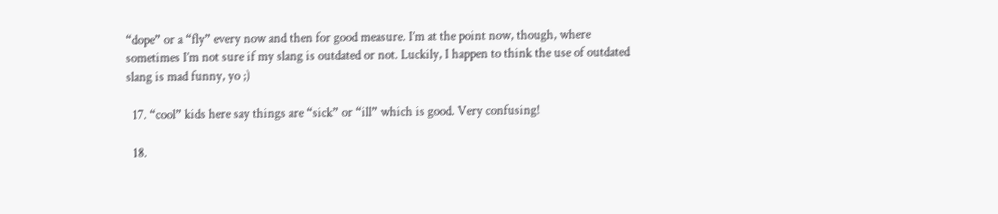“dope” or a “fly” every now and then for good measure. I’m at the point now, though, where sometimes I’m not sure if my slang is outdated or not. Luckily, I happen to think the use of outdated slang is mad funny, yo ;)

  17. “cool” kids here say things are “sick” or “ill” which is good. Very confusing!

  18.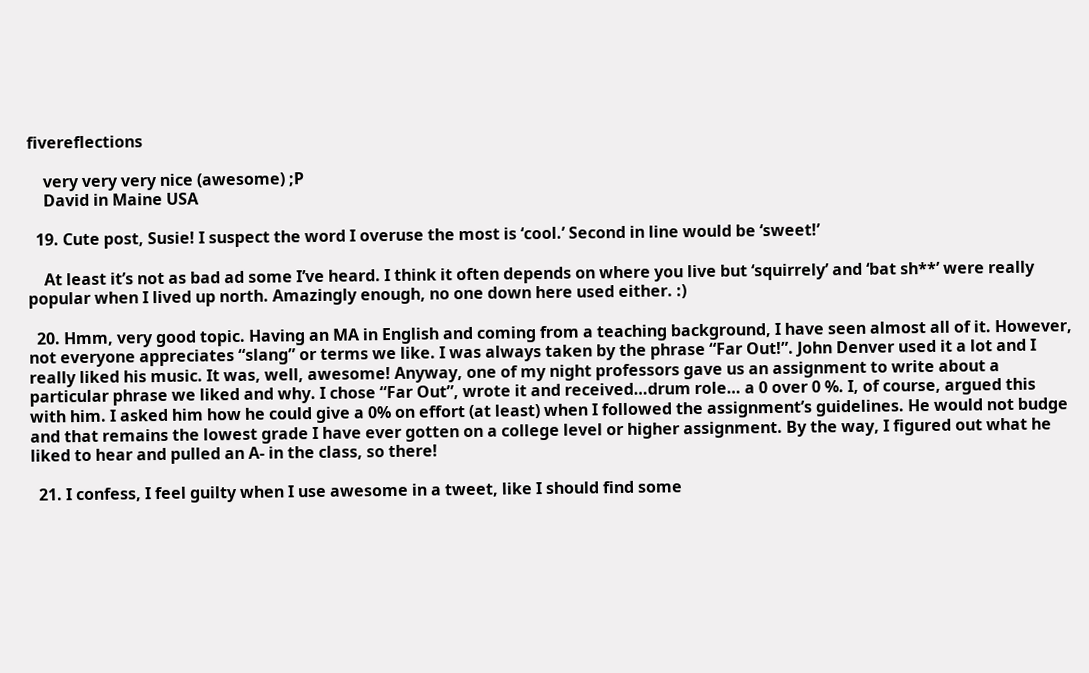fivereflections

    very very very nice (awesome) ;P
    David in Maine USA

  19. Cute post, Susie! I suspect the word I overuse the most is ‘cool.’ Second in line would be ‘sweet!’

    At least it’s not as bad ad some I’ve heard. I think it often depends on where you live but ‘squirrely’ and ‘bat sh**’ were really popular when I lived up north. Amazingly enough, no one down here used either. :)

  20. Hmm, very good topic. Having an MA in English and coming from a teaching background, I have seen almost all of it. However, not everyone appreciates “slang” or terms we like. I was always taken by the phrase “Far Out!”. John Denver used it a lot and I really liked his music. It was, well, awesome! Anyway, one of my night professors gave us an assignment to write about a particular phrase we liked and why. I chose “Far Out”, wrote it and received…drum role… a 0 over 0 %. I, of course, argued this with him. I asked him how he could give a 0% on effort (at least) when I followed the assignment’s guidelines. He would not budge and that remains the lowest grade I have ever gotten on a college level or higher assignment. By the way, I figured out what he liked to hear and pulled an A- in the class, so there!

  21. I confess, I feel guilty when I use awesome in a tweet, like I should find some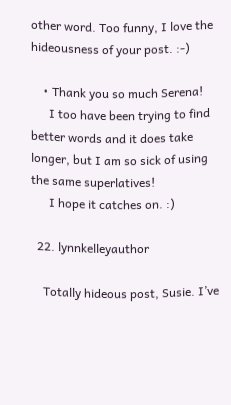other word. Too funny, I love the hideousness of your post. :-)

    • Thank you so much Serena!
      I too have been trying to find better words and it does take longer, but I am so sick of using the same superlatives!
      I hope it catches on. :)

  22. lynnkelleyauthor

    Totally hideous post, Susie. I’ve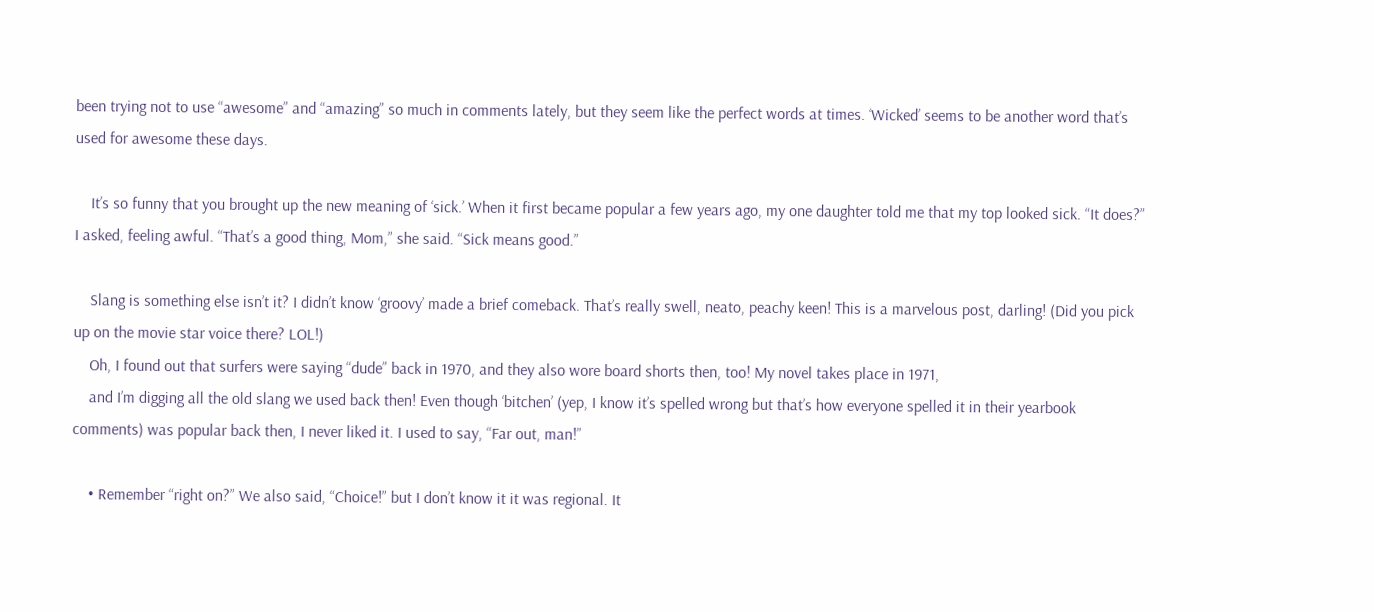been trying not to use “awesome” and “amazing” so much in comments lately, but they seem like the perfect words at times. ‘Wicked’ seems to be another word that’s used for awesome these days.

    It’s so funny that you brought up the new meaning of ‘sick.’ When it first became popular a few years ago, my one daughter told me that my top looked sick. “It does?” I asked, feeling awful. “That’s a good thing, Mom,” she said. “Sick means good.”

    Slang is something else isn’t it? I didn’t know ‘groovy’ made a brief comeback. That’s really swell, neato, peachy keen! This is a marvelous post, darling! (Did you pick up on the movie star voice there? LOL!)
    Oh, I found out that surfers were saying “dude” back in 1970, and they also wore board shorts then, too! My novel takes place in 1971,
    and I’m digging all the old slang we used back then! Even though ‘bitchen’ (yep, I know it’s spelled wrong but that’s how everyone spelled it in their yearbook comments) was popular back then, I never liked it. I used to say, “Far out, man!”

    • Remember “right on?” We also said, “Choice!” but I don’t know it it was regional. It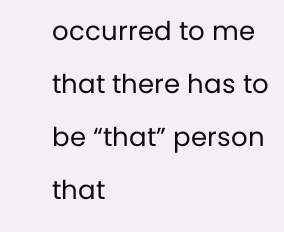occurred to me that there has to be “that” person that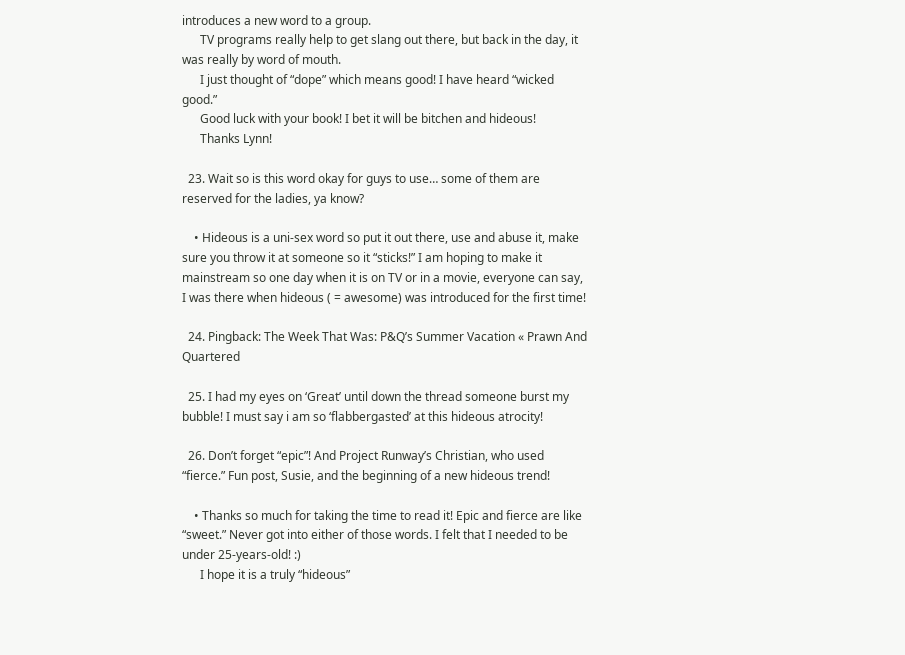introduces a new word to a group.
      TV programs really help to get slang out there, but back in the day, it was really by word of mouth.
      I just thought of “dope” which means good! I have heard “wicked good.”
      Good luck with your book! I bet it will be bitchen and hideous!
      Thanks Lynn!

  23. Wait so is this word okay for guys to use… some of them are reserved for the ladies, ya know?

    • Hideous is a uni-sex word so put it out there, use and abuse it, make sure you throw it at someone so it “sticks!” I am hoping to make it mainstream so one day when it is on TV or in a movie, everyone can say, I was there when hideous ( = awesome) was introduced for the first time!

  24. Pingback: The Week That Was: P&Q’s Summer Vacation « Prawn And Quartered

  25. I had my eyes on ‘Great’ until down the thread someone burst my bubble! I must say i am so ‘flabbergasted’ at this hideous atrocity!

  26. Don’t forget “epic”! And Project Runway’s Christian, who used “fierce.” Fun post, Susie, and the beginning of a new hideous trend!

    • Thanks so much for taking the time to read it! Epic and fierce are like “sweet.” Never got into either of those words. I felt that I needed to be under 25-years-old! :)
      I hope it is a truly “hideous”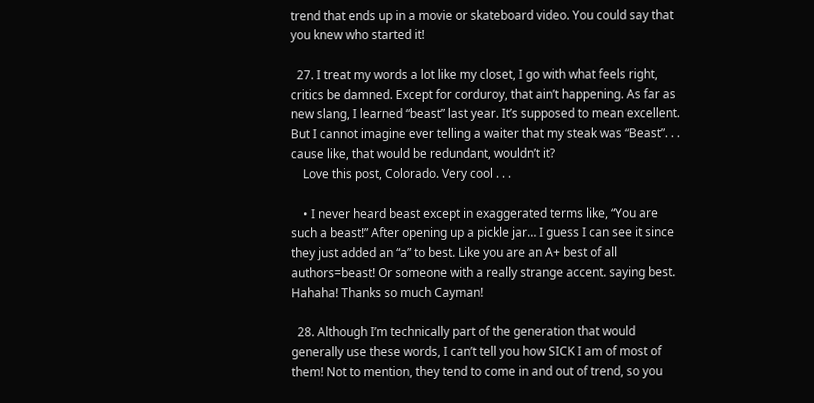trend that ends up in a movie or skateboard video. You could say that you knew who started it!

  27. I treat my words a lot like my closet, I go with what feels right, critics be damned. Except for corduroy, that ain’t happening. As far as new slang, I learned “beast” last year. It’s supposed to mean excellent. But I cannot imagine ever telling a waiter that my steak was “Beast”. . . cause like, that would be redundant, wouldn’t it?
    Love this post, Colorado. Very cool . . .

    • I never heard beast except in exaggerated terms like, “You are such a beast!” After opening up a pickle jar… I guess I can see it since they just added an “a” to best. Like you are an A+ best of all authors=beast! Or someone with a really strange accent. saying best. Hahaha! Thanks so much Cayman!

  28. Although I’m technically part of the generation that would generally use these words, I can’t tell you how SICK I am of most of them! Not to mention, they tend to come in and out of trend, so you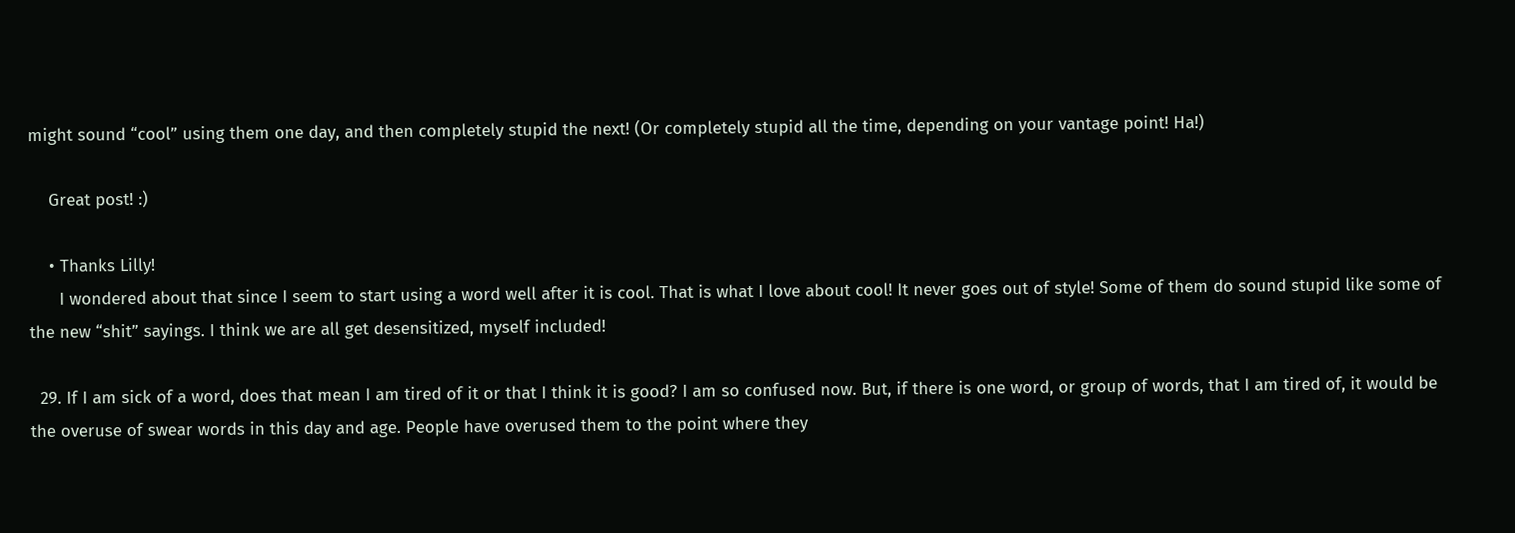might sound “cool” using them one day, and then completely stupid the next! (Or completely stupid all the time, depending on your vantage point! Ha!)

    Great post! :)

    • Thanks Lilly!
      I wondered about that since I seem to start using a word well after it is cool. That is what I love about cool! It never goes out of style! Some of them do sound stupid like some of the new “shit” sayings. I think we are all get desensitized, myself included!

  29. If I am sick of a word, does that mean I am tired of it or that I think it is good? I am so confused now. But, if there is one word, or group of words, that I am tired of, it would be the overuse of swear words in this day and age. People have overused them to the point where they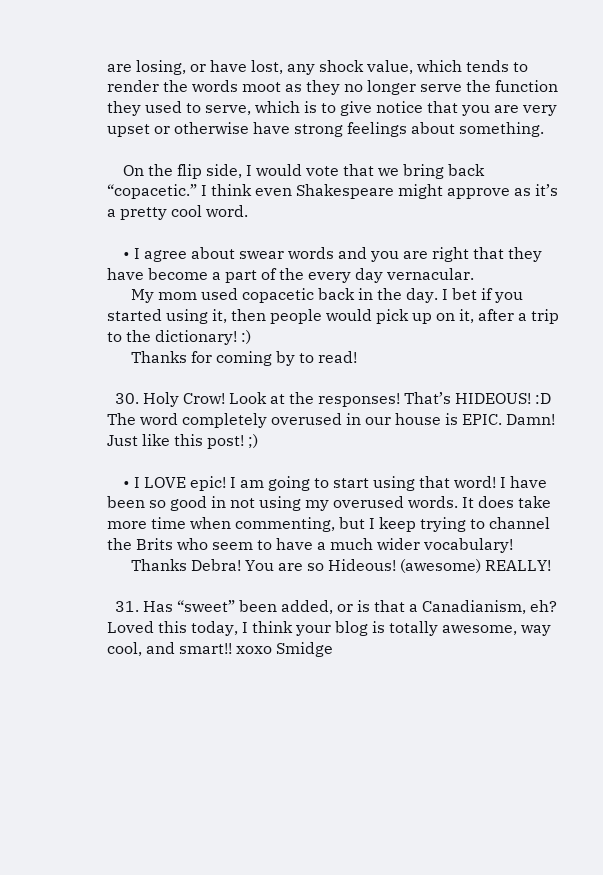are losing, or have lost, any shock value, which tends to render the words moot as they no longer serve the function they used to serve, which is to give notice that you are very upset or otherwise have strong feelings about something.

    On the flip side, I would vote that we bring back “copacetic.” I think even Shakespeare might approve as it’s a pretty cool word.

    • I agree about swear words and you are right that they have become a part of the every day vernacular.
      My mom used copacetic back in the day. I bet if you started using it, then people would pick up on it, after a trip to the dictionary! :)
      Thanks for coming by to read!

  30. Holy Crow! Look at the responses! That’s HIDEOUS! :D The word completely overused in our house is EPIC. Damn! Just like this post! ;)

    • I LOVE epic! I am going to start using that word! I have been so good in not using my overused words. It does take more time when commenting, but I keep trying to channel the Brits who seem to have a much wider vocabulary!
      Thanks Debra! You are so Hideous! (awesome) REALLY!

  31. Has “sweet” been added, or is that a Canadianism, eh? Loved this today, I think your blog is totally awesome, way cool, and smart!! xoxo Smidge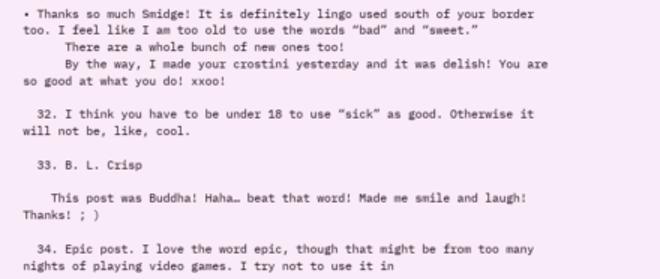• Thanks so much Smidge! It is definitely lingo used south of your border too. I feel like I am too old to use the words “bad” and “sweet.”
      There are a whole bunch of new ones too!
      By the way, I made your crostini yesterday and it was delish! You are so good at what you do! xxoo!

  32. I think you have to be under 18 to use “sick” as good. Otherwise it will not be, like, cool.

  33. B. L. Crisp

    This post was Buddha! Haha… beat that word! Made me smile and laugh! Thanks! ; )

  34. Epic post. I love the word epic, though that might be from too many nights of playing video games. I try not to use it in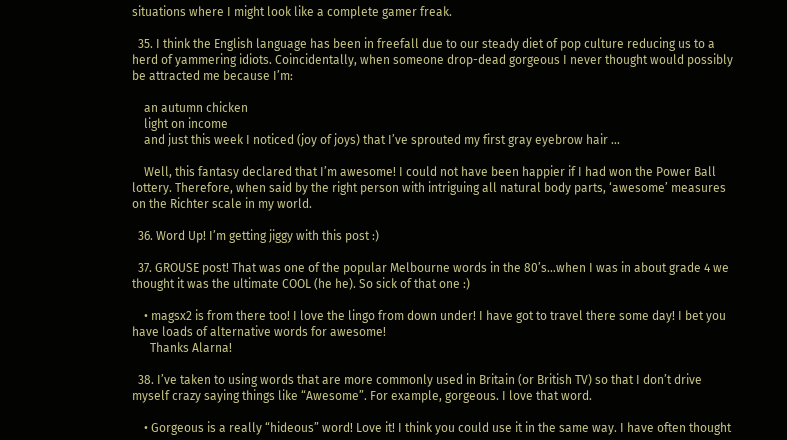situations where I might look like a complete gamer freak.

  35. I think the English language has been in freefall due to our steady diet of pop culture reducing us to a herd of yammering idiots. Coincidentally, when someone drop-dead gorgeous I never thought would possibly be attracted me because I’m:

    an autumn chicken
    light on income
    and just this week I noticed (joy of joys) that I’ve sprouted my first gray eyebrow hair …

    Well, this fantasy declared that I’m awesome! I could not have been happier if I had won the Power Ball lottery. Therefore, when said by the right person with intriguing all natural body parts, ‘awesome’ measures on the Richter scale in my world.

  36. Word Up! I’m getting jiggy with this post :)

  37. GROUSE post! That was one of the popular Melbourne words in the 80’s…when I was in about grade 4 we thought it was the ultimate COOL (he he). So sick of that one :)

    • magsx2 is from there too! I love the lingo from down under! I have got to travel there some day! I bet you have loads of alternative words for awesome!
      Thanks Alarna!

  38. I’ve taken to using words that are more commonly used in Britain (or British TV) so that I don’t drive myself crazy saying things like “Awesome”. For example, gorgeous. I love that word.

    • Gorgeous is a really “hideous” word! Love it! I think you could use it in the same way. I have often thought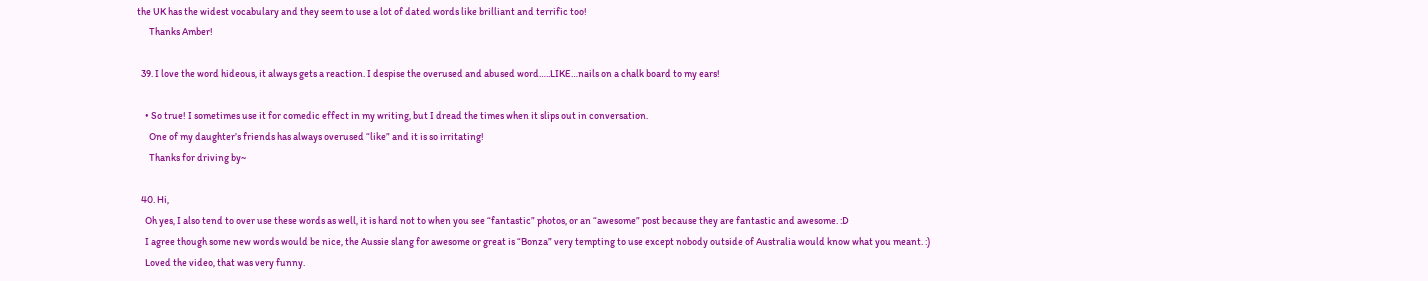the UK has the widest vocabulary and they seem to use a lot of dated words like brilliant and terrific too!
      Thanks Amber!

  39. I love the word hideous, it always gets a reaction. I despise the overused and abused word…..LIKE…nails on a chalk board to my ears!

    • So true! I sometimes use it for comedic effect in my writing, but I dread the times when it slips out in conversation.
      One of my daughter’s friends has always overused “like” and it is so irritating!
      Thanks for driving by~

  40. Hi,
    Oh yes, I also tend to over use these words as well, it is hard not to when you see “fantastic” photos, or an “awesome” post because they are fantastic and awesome. :D
    I agree though some new words would be nice, the Aussie slang for awesome or great is “Bonza” very tempting to use except nobody outside of Australia would know what you meant. :)
    Loved the video, that was very funny.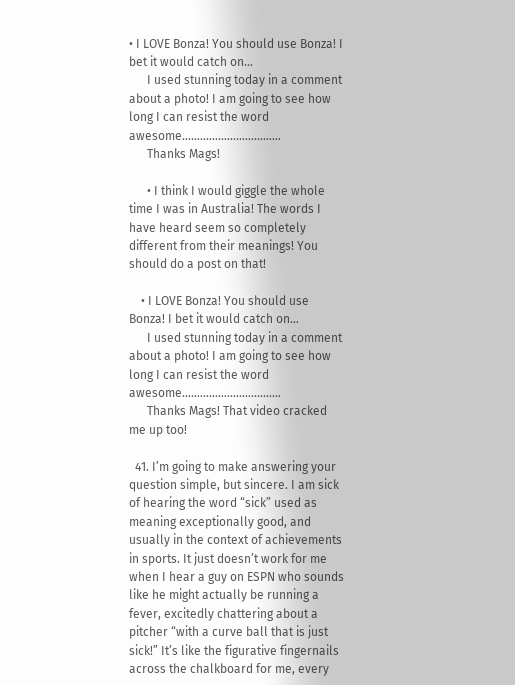• I LOVE Bonza! You should use Bonza! I bet it would catch on…
      I used stunning today in a comment about a photo! I am going to see how long I can resist the word awesome……………………………
      Thanks Mags!

      • I think I would giggle the whole time I was in Australia! The words I have heard seem so completely different from their meanings! You should do a post on that!

    • I LOVE Bonza! You should use Bonza! I bet it would catch on…
      I used stunning today in a comment about a photo! I am going to see how long I can resist the word awesome……………………………
      Thanks Mags! That video cracked me up too!

  41. I’m going to make answering your question simple, but sincere. I am sick of hearing the word “sick” used as meaning exceptionally good, and usually in the context of achievements in sports. It just doesn’t work for me when I hear a guy on ESPN who sounds like he might actually be running a fever, excitedly chattering about a pitcher “with a curve ball that is just sick!” It’s like the figurative fingernails across the chalkboard for me, every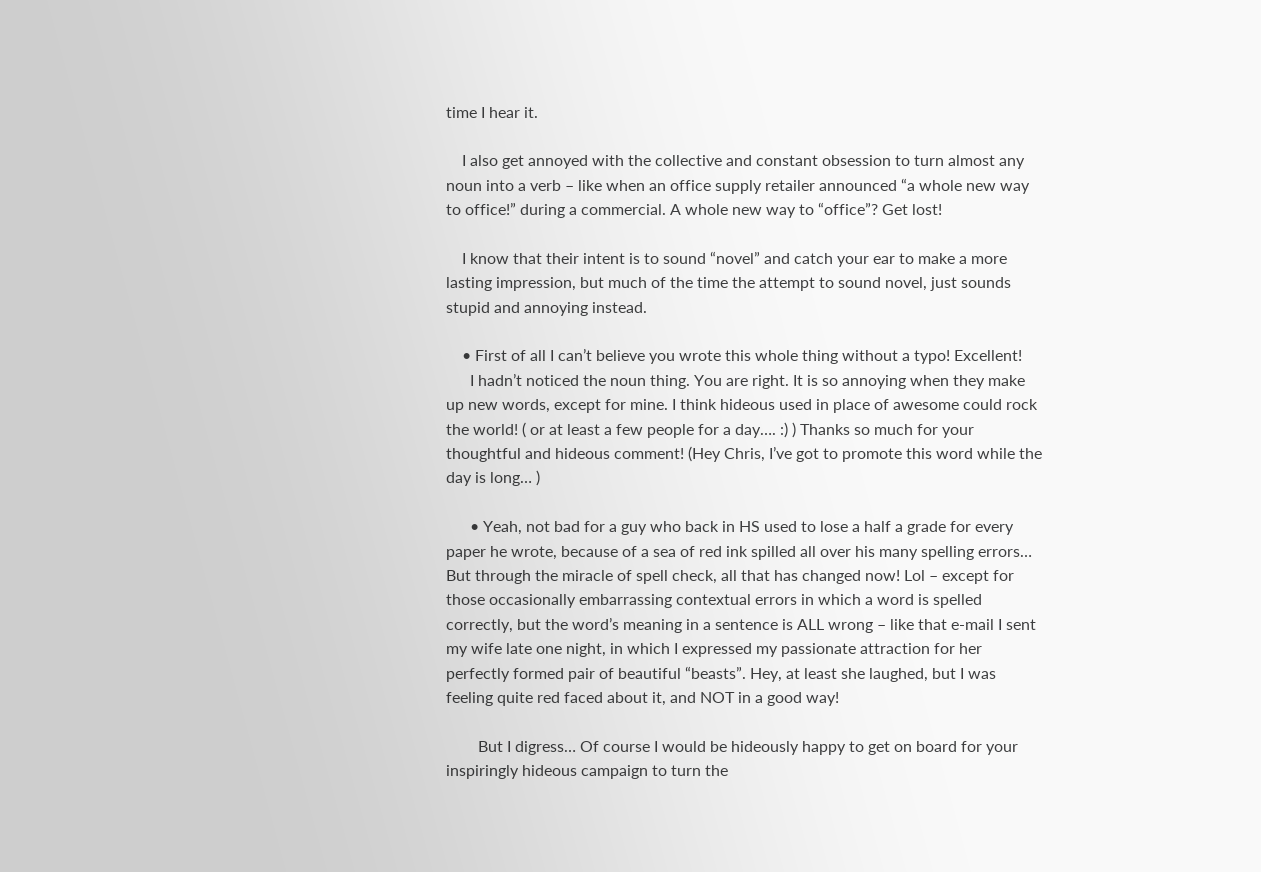time I hear it.

    I also get annoyed with the collective and constant obsession to turn almost any noun into a verb – like when an office supply retailer announced “a whole new way to office!” during a commercial. A whole new way to “office”? Get lost!

    I know that their intent is to sound “novel” and catch your ear to make a more lasting impression, but much of the time the attempt to sound novel, just sounds stupid and annoying instead.

    • First of all I can’t believe you wrote this whole thing without a typo! Excellent!
      I hadn’t noticed the noun thing. You are right. It is so annoying when they make up new words, except for mine. I think hideous used in place of awesome could rock the world! ( or at least a few people for a day…. :) ) Thanks so much for your thoughtful and hideous comment! (Hey Chris, I’ve got to promote this word while the day is long… )

      • Yeah, not bad for a guy who back in HS used to lose a half a grade for every paper he wrote, because of a sea of red ink spilled all over his many spelling errors… But through the miracle of spell check, all that has changed now! Lol – except for those occasionally embarrassing contextual errors in which a word is spelled correctly, but the word’s meaning in a sentence is ALL wrong – like that e-mail I sent my wife late one night, in which I expressed my passionate attraction for her perfectly formed pair of beautiful “beasts”. Hey, at least she laughed, but I was feeling quite red faced about it, and NOT in a good way!

        But I digress… Of course I would be hideously happy to get on board for your inspiringly hideous campaign to turn the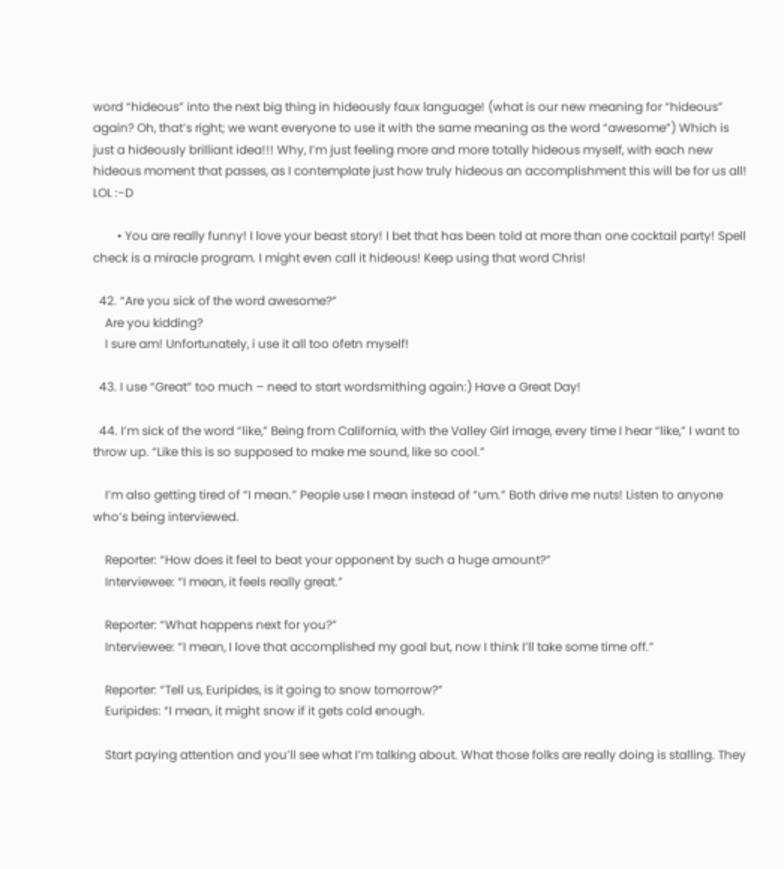word “hideous” into the next big thing in hideously faux language! (what is our new meaning for “hideous” again? Oh, that’s right; we want everyone to use it with the same meaning as the word “awesome”) Which is just a hideously brilliant idea!!! Why, I’m just feeling more and more totally hideous myself, with each new hideous moment that passes, as I contemplate just how truly hideous an accomplishment this will be for us all! LOL :-D

        • You are really funny! I love your beast story! I bet that has been told at more than one cocktail party! Spell check is a miracle program. I might even call it hideous! Keep using that word Chris!

  42. “Are you sick of the word awesome?”
    Are you kidding?
    I sure am! Unfortunately, i use it all too ofetn myself!

  43. I use “Great” too much – need to start wordsmithing again:) Have a Great Day!

  44. I’m sick of the word “like,” Being from California, with the Valley Girl image, every time I hear “like,” I want to throw up. “Like this is so supposed to make me sound, like so cool.”

    I’m also getting tired of “I mean.” People use I mean instead of “um.” Both drive me nuts! Listen to anyone who’s being interviewed.

    Reporter: “How does it feel to beat your opponent by such a huge amount?”
    Interviewee: “I mean, it feels really great.”

    Reporter: “What happens next for you?”
    Interviewee: “I mean, I love that accomplished my goal but, now I think I’ll take some time off.”

    Reporter: “Tell us, Euripides, is it going to snow tomorrow?”
    Euripides: “I mean, it might snow if it gets cold enough.

    Start paying attention and you’ll see what I’m talking about. What those folks are really doing is stalling. They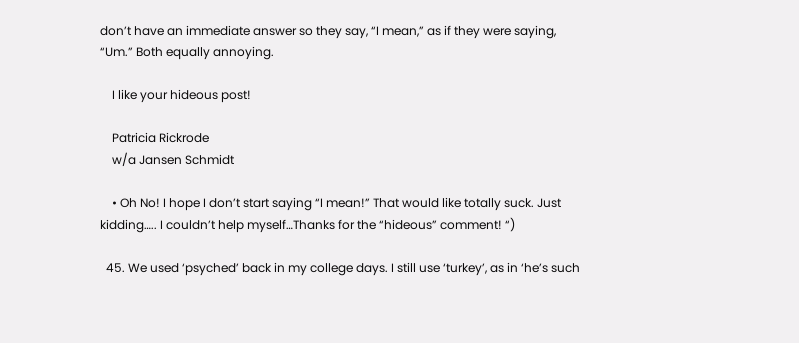don’t have an immediate answer so they say, “I mean,” as if they were saying, “Um.” Both equally annoying.

    I like your hideous post!

    Patricia Rickrode
    w/a Jansen Schmidt

    • Oh No! I hope I don’t start saying “I mean!” That would like totally suck. Just kidding….. I couldn’t help myself…Thanks for the “hideous” comment! “)

  45. We used ‘psyched’ back in my college days. I still use ‘turkey’, as in ‘he’s such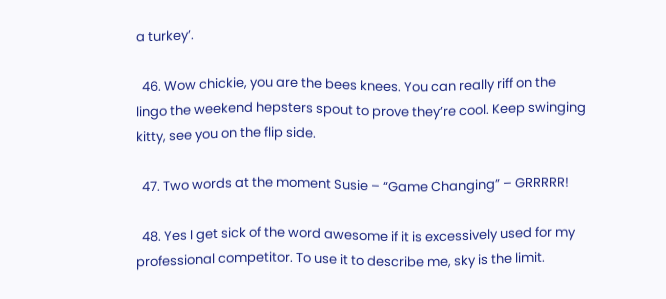a turkey’.

  46. Wow chickie, you are the bees knees. You can really riff on the lingo the weekend hepsters spout to prove they’re cool. Keep swinging kitty, see you on the flip side.

  47. Two words at the moment Susie – “Game Changing” – GRRRRR!

  48. Yes I get sick of the word awesome if it is excessively used for my professional competitor. To use it to describe me, sky is the limit.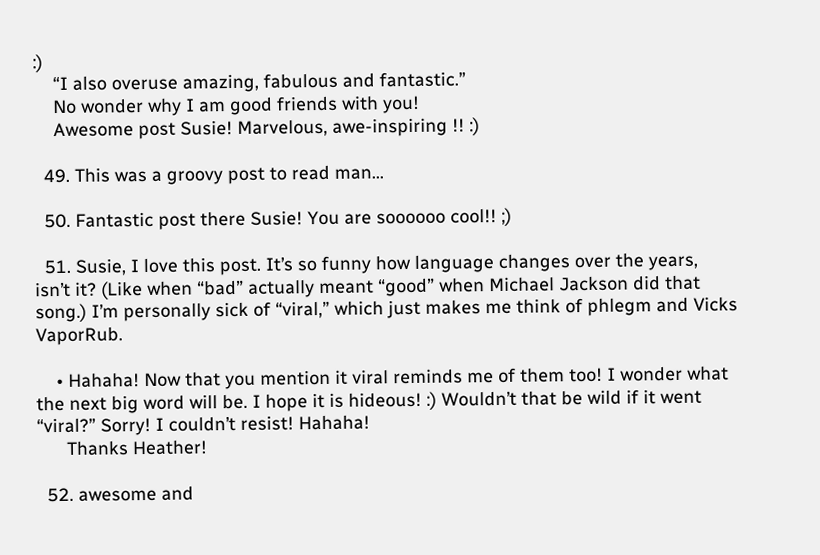:)
    “I also overuse amazing, fabulous and fantastic.”
    No wonder why I am good friends with you!
    Awesome post Susie! Marvelous, awe-inspiring !! :)

  49. This was a groovy post to read man…

  50. Fantastic post there Susie! You are soooooo cool!! ;)

  51. Susie, I love this post. It’s so funny how language changes over the years, isn’t it? (Like when “bad” actually meant “good” when Michael Jackson did that song.) I’m personally sick of “viral,” which just makes me think of phlegm and Vicks VaporRub.

    • Hahaha! Now that you mention it viral reminds me of them too! I wonder what the next big word will be. I hope it is hideous! :) Wouldn’t that be wild if it went “viral?” Sorry! I couldn’t resist! Hahaha!
      Thanks Heather!

  52. awesome and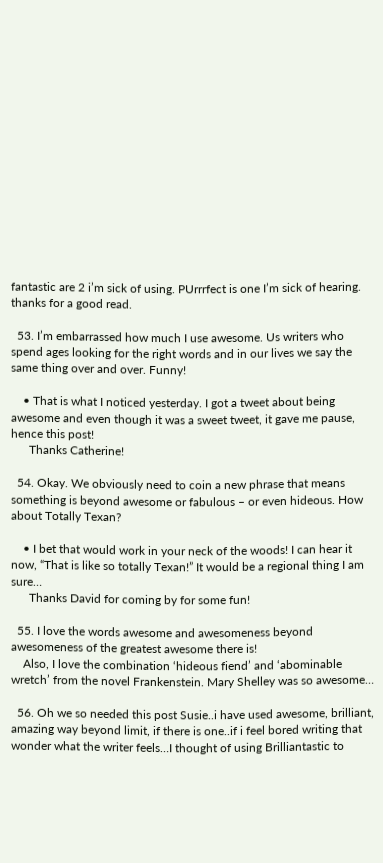fantastic are 2 i’m sick of using. PUrrrfect is one I’m sick of hearing. thanks for a good read.

  53. I’m embarrassed how much I use awesome. Us writers who spend ages looking for the right words and in our lives we say the same thing over and over. Funny!

    • That is what I noticed yesterday. I got a tweet about being awesome and even though it was a sweet tweet, it gave me pause, hence this post!
      Thanks Catherine!

  54. Okay. We obviously need to coin a new phrase that means something is beyond awesome or fabulous – or even hideous. How about Totally Texan?

    • I bet that would work in your neck of the woods! I can hear it now, “That is like so totally Texan!” It would be a regional thing I am sure…
      Thanks David for coming by for some fun!

  55. I love the words awesome and awesomeness beyond awesomeness of the greatest awesome there is!
    Also, I love the combination ‘hideous fiend’ and ‘abominable wretch’ from the novel Frankenstein. Mary Shelley was so awesome…

  56. Oh we so needed this post Susie..i have used awesome, brilliant, amazing way beyond limit, if there is one..if i feel bored writing that wonder what the writer feels…I thought of using Brilliantastic to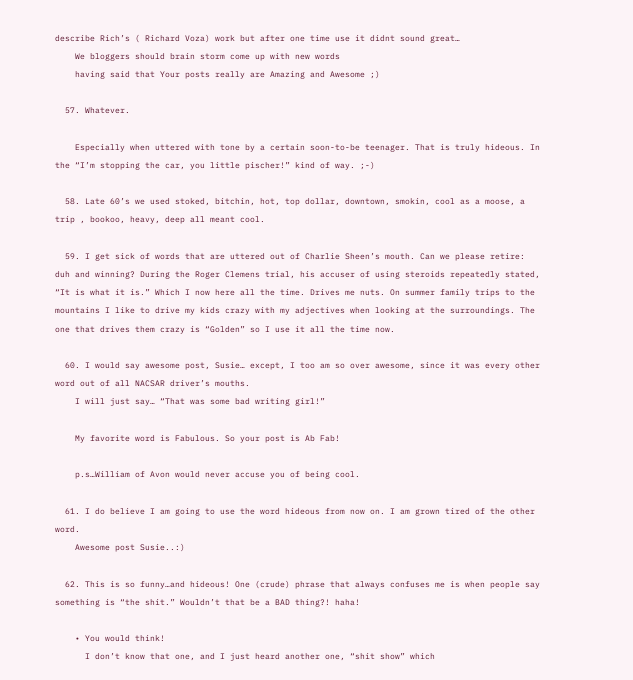describe Rich’s ( Richard Voza) work but after one time use it didnt sound great…
    We bloggers should brain storm come up with new words
    having said that Your posts really are Amazing and Awesome ;)

  57. Whatever.

    Especially when uttered with tone by a certain soon-to-be teenager. That is truly hideous. In the “I’m stopping the car, you little pischer!” kind of way. ;-)

  58. Late 60’s we used stoked, bitchin, hot, top dollar, downtown, smokin, cool as a moose, a trip , bookoo, heavy, deep all meant cool.

  59. I get sick of words that are uttered out of Charlie Sheen’s mouth. Can we please retire: duh and winning? During the Roger Clemens trial, his accuser of using steroids repeatedly stated, “It is what it is.” Which I now here all the time. Drives me nuts. On summer family trips to the mountains I like to drive my kids crazy with my adjectives when looking at the surroundings. The one that drives them crazy is “Golden” so I use it all the time now.

  60. I would say awesome post, Susie… except, I too am so over awesome, since it was every other word out of all NACSAR driver’s mouths.
    I will just say… “That was some bad writing girl!”

    My favorite word is Fabulous. So your post is Ab Fab!

    p.s…William of Avon would never accuse you of being cool.

  61. I do believe I am going to use the word hideous from now on. I am grown tired of the other word.
    Awesome post Susie..:)

  62. This is so funny…and hideous! One (crude) phrase that always confuses me is when people say something is “the shit.” Wouldn’t that be a BAD thing?! haha!

    • You would think!
      I don’t know that one, and I just heard another one, “shit show” which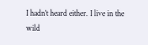I hadn’t heard either. I live in the wild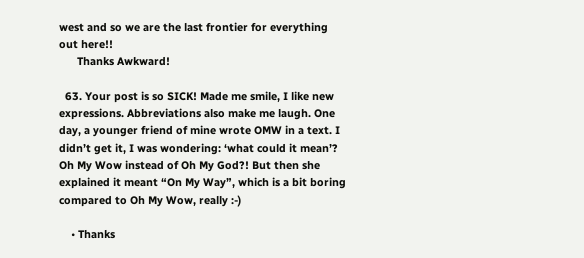west and so we are the last frontier for everything out here!!
      Thanks Awkward!

  63. Your post is so SICK! Made me smile, I like new expressions. Abbreviations also make me laugh. One day, a younger friend of mine wrote OMW in a text. I didn’t get it, I was wondering: ‘what could it mean’? Oh My Wow instead of Oh My God?! But then she explained it meant “On My Way”, which is a bit boring compared to Oh My Wow, really :-)

    • Thanks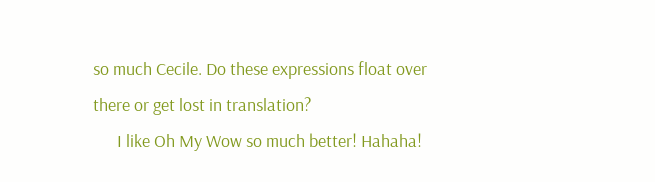so much Cecile. Do these expressions float over there or get lost in translation?
      I like Oh My Wow so much better! Hahaha!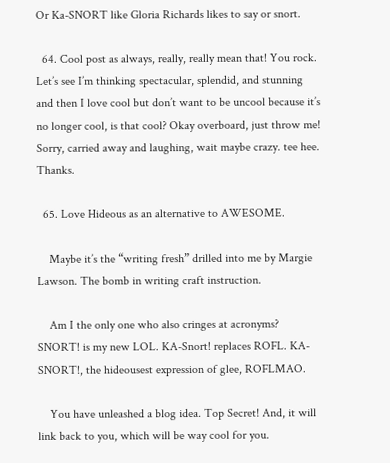Or Ka-SNORT like Gloria Richards likes to say or snort.

  64. Cool post as always, really, really mean that! You rock. Let’s see I’m thinking spectacular, splendid, and stunning and then I love cool but don’t want to be uncool because it’s no longer cool, is that cool? Okay overboard, just throw me! Sorry, carried away and laughing, wait maybe crazy. tee hee. Thanks.

  65. Love Hideous as an alternative to AWESOME.

    Maybe it’s the “writing fresh” drilled into me by Margie Lawson. The bomb in writing craft instruction.

    Am I the only one who also cringes at acronyms? SNORT! is my new LOL. KA-Snort! replaces ROFL. KA-SNORT!, the hideousest expression of glee, ROFLMAO.

    You have unleashed a blog idea. Top Secret! And, it will link back to you, which will be way cool for you.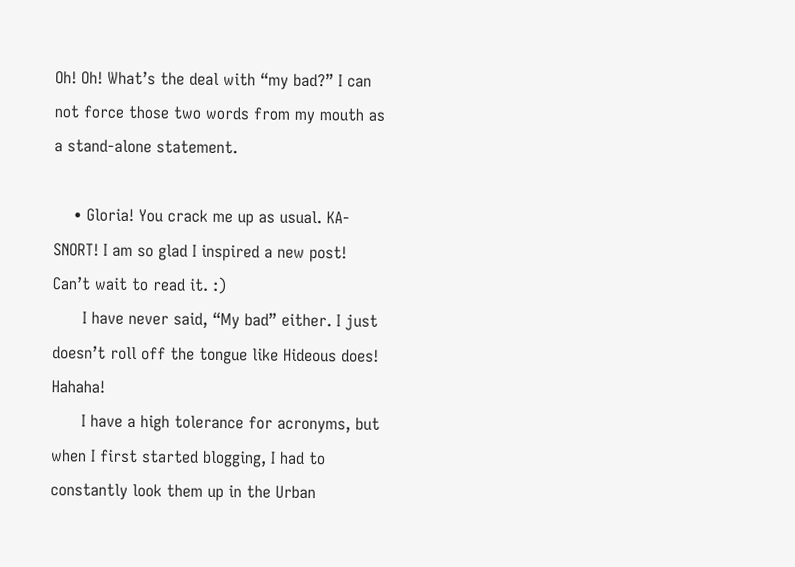Oh! Oh! What’s the deal with “my bad?” I can not force those two words from my mouth as a stand-alone statement.

    • Gloria! You crack me up as usual. KA-SNORT! I am so glad I inspired a new post! Can’t wait to read it. :)
      I have never said, “My bad” either. I just doesn’t roll off the tongue like Hideous does! Hahaha!
      I have a high tolerance for acronyms, but when I first started blogging, I had to constantly look them up in the Urban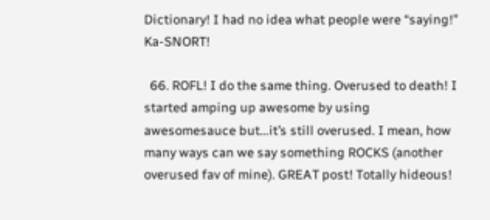Dictionary! I had no idea what people were “saying!” Ka-SNORT!

  66. ROFL! I do the same thing. Overused to death! I started amping up awesome by using awesomesauce but…it’s still overused. I mean, how many ways can we say something ROCKS (another overused fav of mine). GREAT post! Totally hideous!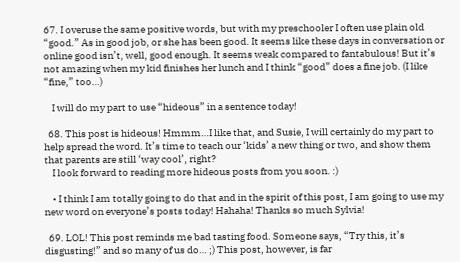67. I overuse the same positive words, but with my preschooler I often use plain old “good.” As in good job, or she has been good. It seems like these days in conversation or online good isn’t, well, good enough. It seems weak compared to fantabulous! But it’s not amazing when my kid finishes her lunch and I think “good” does a fine job. (I like “fine,” too…)

    I will do my part to use “hideous” in a sentence today!

  68. This post is hideous! Hmmm…I like that, and Susie, I will certainly do my part to help spread the word. It’s time to teach our ‘kids’ a new thing or two, and show them that parents are still ‘way cool’, right?
    I look forward to reading more hideous posts from you soon. :)

    • I think I am totally going to do that and in the spirit of this post, I am going to use my new word on everyone’s posts today! Hahaha! Thanks so much Sylvia!

  69. LOL! This post reminds me bad tasting food. Someone says, “Try this, it’s disgusting!” and so many of us do… ;) This post, however, is far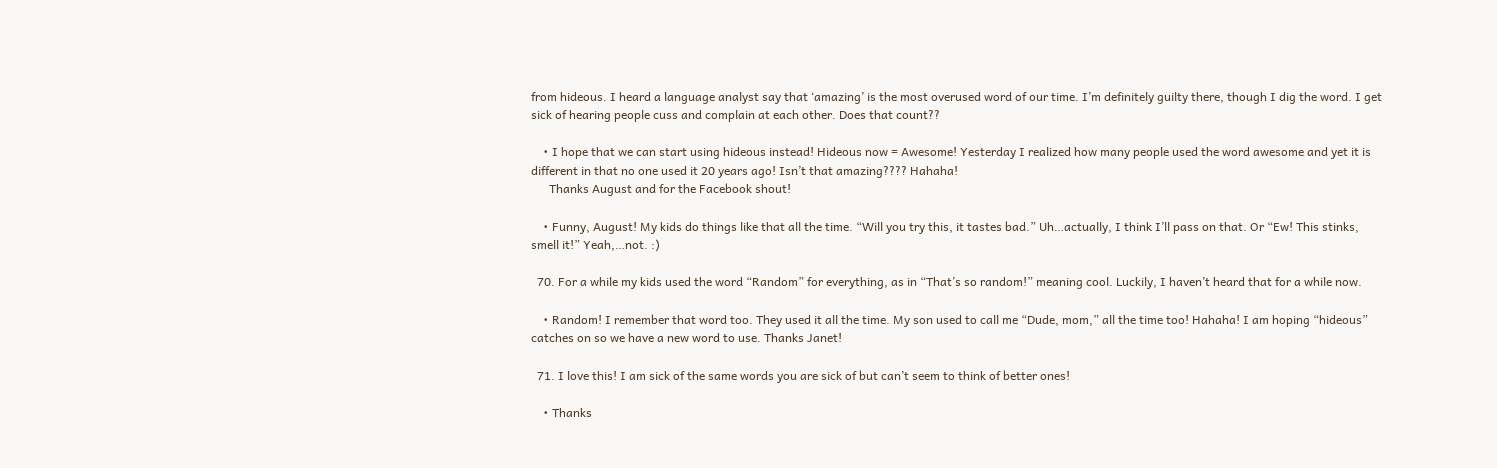from hideous. I heard a language analyst say that ‘amazing’ is the most overused word of our time. I’m definitely guilty there, though I dig the word. I get sick of hearing people cuss and complain at each other. Does that count??

    • I hope that we can start using hideous instead! Hideous now = Awesome! Yesterday I realized how many people used the word awesome and yet it is different in that no one used it 20 years ago! Isn’t that amazing???? Hahaha!
      Thanks August and for the Facebook shout!

    • Funny, August! My kids do things like that all the time. “Will you try this, it tastes bad.” Uh…actually, I think I’ll pass on that. Or “Ew! This stinks, smell it!” Yeah,…not. :)

  70. For a while my kids used the word “Random” for everything, as in “That’s so random!” meaning cool. Luckily, I haven’t heard that for a while now.

    • Random! I remember that word too. They used it all the time. My son used to call me “Dude, mom,” all the time too! Hahaha! I am hoping “hideous” catches on so we have a new word to use. Thanks Janet!

  71. I love this! I am sick of the same words you are sick of but can’t seem to think of better ones!

    • Thanks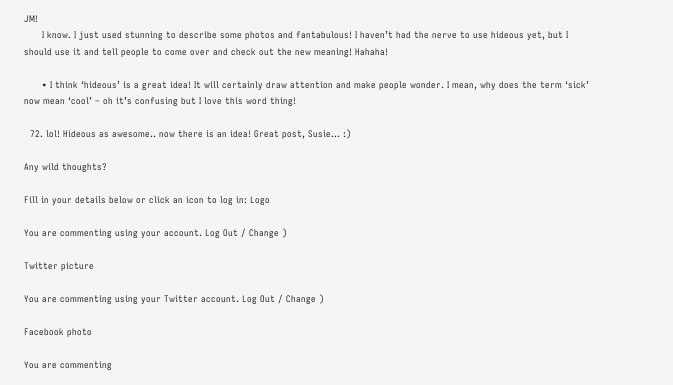JM!
      I know. I just used stunning to describe some photos and fantabulous! I haven’t had the nerve to use hideous yet, but I should use it and tell people to come over and check out the new meaning! Hahaha!

      • I think ‘hideous’ is a great idea! It will certainly draw attention and make people wonder. I mean, why does the term ‘sick’ now mean ‘cool’ – oh it’s confusing but I love this word thing!

  72. lol! Hideous as awesome.. now there is an idea! Great post, Susie… :)

Any wild thoughts?

Fill in your details below or click an icon to log in: Logo

You are commenting using your account. Log Out / Change )

Twitter picture

You are commenting using your Twitter account. Log Out / Change )

Facebook photo

You are commenting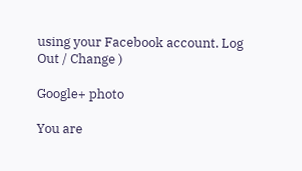using your Facebook account. Log Out / Change )

Google+ photo

You are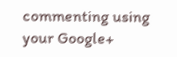commenting using your Google+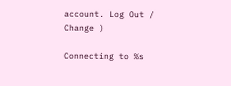account. Log Out / Change )

Connecting to %s